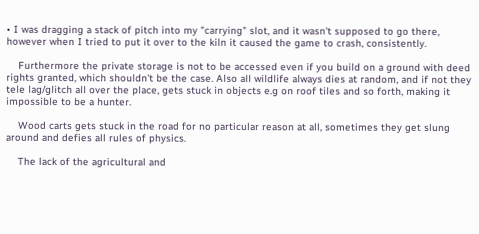• I was dragging a stack of pitch into my "carrying" slot, and it wasn't supposed to go there, however when I tried to put it over to the kiln it caused the game to crash, consistently.

    Furthermore the private storage is not to be accessed even if you build on a ground with deed rights granted, which shouldn't be the case. Also all wildlife always dies at random, and if not they tele lag/glitch all over the place, gets stuck in objects e.g on roof tiles and so forth, making it impossible to be a hunter.

    Wood carts gets stuck in the road for no particular reason at all, sometimes they get slung around and defies all rules of physics.

    The lack of the agricultural and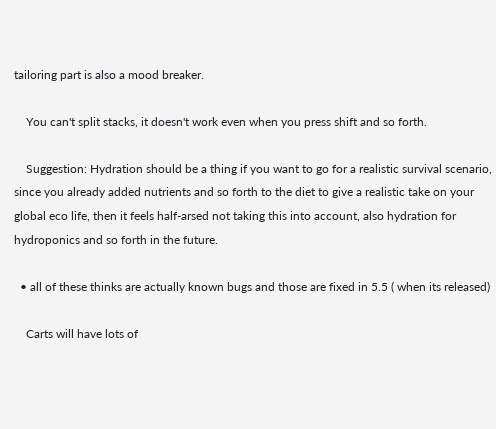tailoring part is also a mood breaker.

    You can't split stacks, it doesn't work even when you press shift and so forth.

    Suggestion: Hydration should be a thing if you want to go for a realistic survival scenario, since you already added nutrients and so forth to the diet to give a realistic take on your global eco life, then it feels half-arsed not taking this into account, also hydration for hydroponics and so forth in the future.

  • all of these thinks are actually known bugs and those are fixed in 5.5 ( when its released)

    Carts will have lots of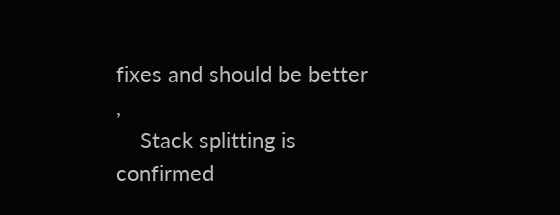fixes and should be better ,
    Stack splitting is confirmed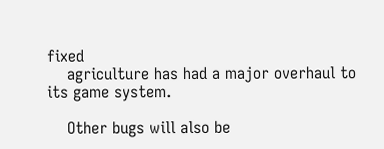fixed
    agriculture has had a major overhaul to its game system.

    Other bugs will also be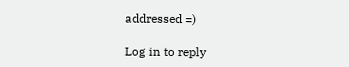addressed =)

Log in to reply